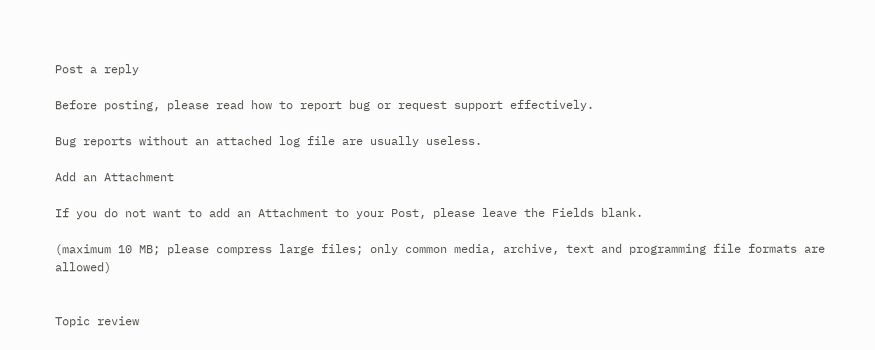Post a reply

Before posting, please read how to report bug or request support effectively.

Bug reports without an attached log file are usually useless.

Add an Attachment

If you do not want to add an Attachment to your Post, please leave the Fields blank.

(maximum 10 MB; please compress large files; only common media, archive, text and programming file formats are allowed)


Topic review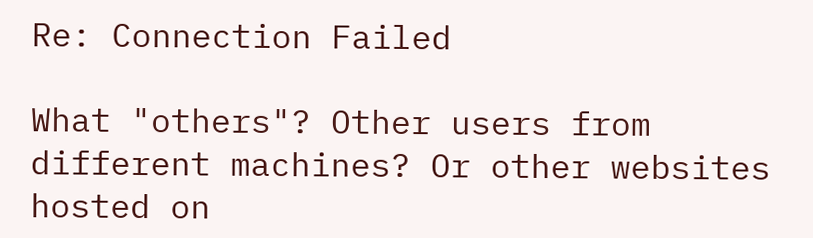Re: Connection Failed

What "others"? Other users from different machines? Or other websites hosted on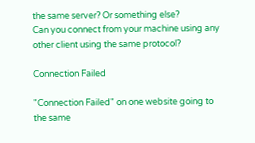the same server? Or something else?
Can you connect from your machine using any other client using the same protocol?

Connection Failed

"Connection Failed" on one website going to the same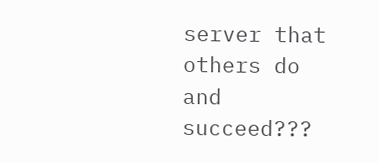server that others do and succeed???